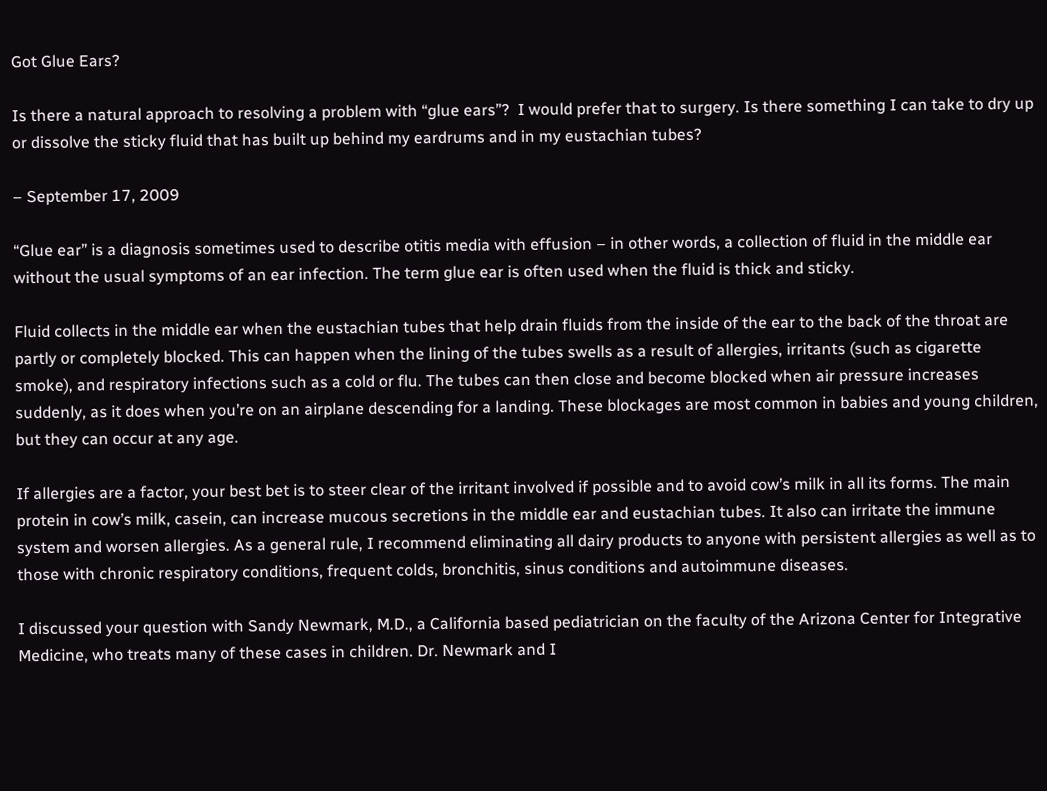Got Glue Ears?

Is there a natural approach to resolving a problem with “glue ears”?  I would prefer that to surgery. Is there something I can take to dry up or dissolve the sticky fluid that has built up behind my eardrums and in my eustachian tubes?

– September 17, 2009

“Glue ear” is a diagnosis sometimes used to describe otitis media with effusion – in other words, a collection of fluid in the middle ear without the usual symptoms of an ear infection. The term glue ear is often used when the fluid is thick and sticky.

Fluid collects in the middle ear when the eustachian tubes that help drain fluids from the inside of the ear to the back of the throat are partly or completely blocked. This can happen when the lining of the tubes swells as a result of allergies, irritants (such as cigarette smoke), and respiratory infections such as a cold or flu. The tubes can then close and become blocked when air pressure increases suddenly, as it does when you’re on an airplane descending for a landing. These blockages are most common in babies and young children, but they can occur at any age.

If allergies are a factor, your best bet is to steer clear of the irritant involved if possible and to avoid cow’s milk in all its forms. The main protein in cow’s milk, casein, can increase mucous secretions in the middle ear and eustachian tubes. It also can irritate the immune system and worsen allergies. As a general rule, I recommend eliminating all dairy products to anyone with persistent allergies as well as to those with chronic respiratory conditions, frequent colds, bronchitis, sinus conditions and autoimmune diseases.

I discussed your question with Sandy Newmark, M.D., a California based pediatrician on the faculty of the Arizona Center for Integrative Medicine, who treats many of these cases in children. Dr. Newmark and I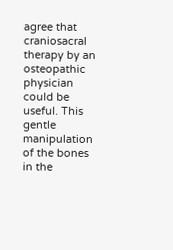agree that craniosacral therapy by an osteopathic physician could be useful. This gentle manipulation of the bones in the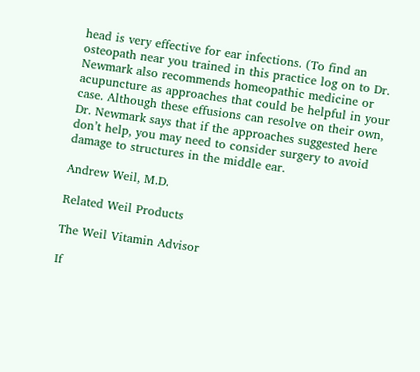head is very effective for ear infections. (To find an osteopath near you trained in this practice log on to Dr. Newmark also recommends homeopathic medicine or acupuncture as approaches that could be helpful in your case. Although these effusions can resolve on their own, Dr. Newmark says that if the approaches suggested here don’t help, you may need to consider surgery to avoid damage to structures in the middle ear.

Andrew Weil, M.D.

Related Weil Products

The Weil Vitamin Advisor

If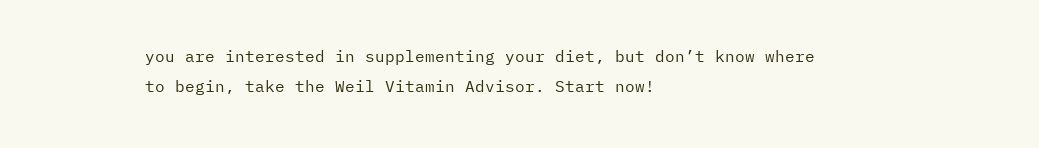you are interested in supplementing your diet, but don’t know where to begin, take the Weil Vitamin Advisor. Start now!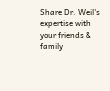Share Dr. Weil's expertise with your friends & family